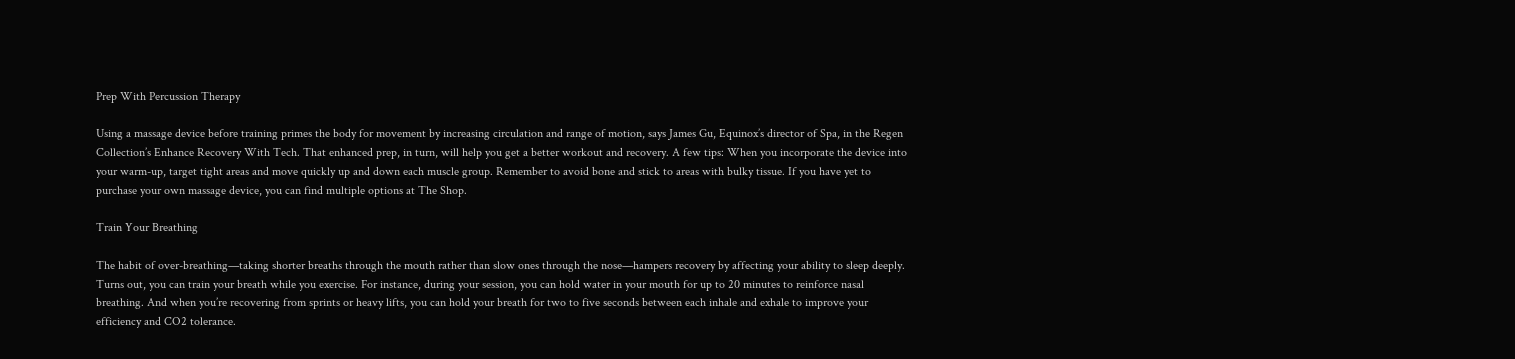Prep With Percussion Therapy

Using a massage device before training primes the body for movement by increasing circulation and range of motion, says James Gu, Equinox’s director of Spa, in the Regen Collection’s Enhance Recovery With Tech. That enhanced prep, in turn, will help you get a better workout and recovery. A few tips: When you incorporate the device into your warm-up, target tight areas and move quickly up and down each muscle group. Remember to avoid bone and stick to areas with bulky tissue. If you have yet to purchase your own massage device, you can find multiple options at The Shop.

Train Your Breathing

The habit of over-breathing—taking shorter breaths through the mouth rather than slow ones through the nose—hampers recovery by affecting your ability to sleep deeply. Turns out, you can train your breath while you exercise. For instance, during your session, you can hold water in your mouth for up to 20 minutes to reinforce nasal breathing. And when you’re recovering from sprints or heavy lifts, you can hold your breath for two to five seconds between each inhale and exhale to improve your efficiency and CO2 tolerance.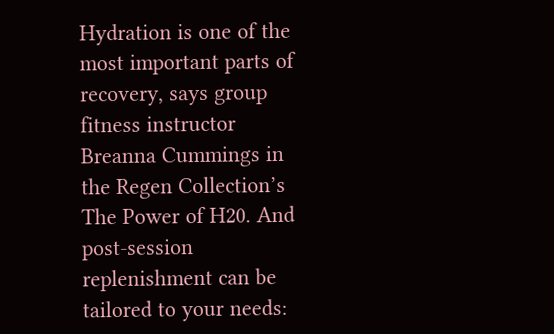Hydration is one of the most important parts of recovery, says group fitness instructor Breanna Cummings in the Regen Collection’s The Power of H20. And post-session replenishment can be tailored to your needs: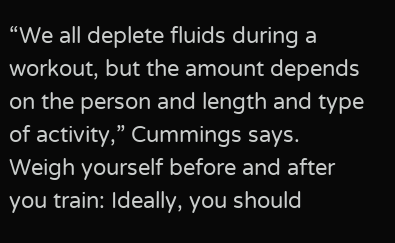“We all deplete fluids during a workout, but the amount depends on the person and length and type of activity,” Cummings says. Weigh yourself before and after you train: Ideally, you should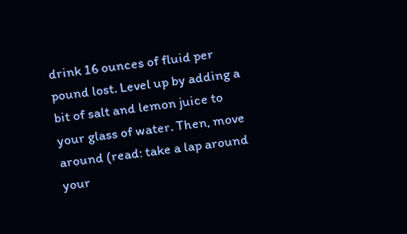drink 16 ounces of fluid per pound lost. Level up by adding a bit of salt and lemon juice to your glass of water. Then, move around (read: take a lap around your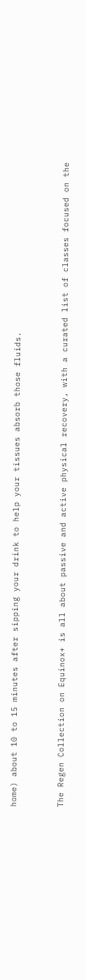home) about 10 to 15 minutes after sipping your drink to help your tissues absorb those fluids.


The Regen Collection on Equinox+ is all about passive and active physical recovery, with a curated list of classes focused on the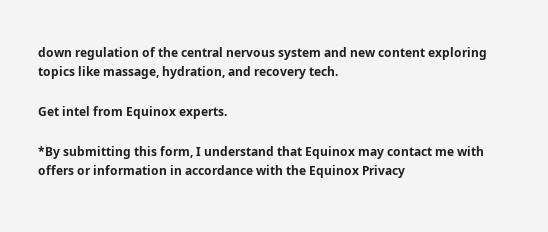down regulation of the central nervous system and new content exploring topics like massage, hydration, and recovery tech.

Get intel from Equinox experts.

*By submitting this form, I understand that Equinox may contact me with offers or information in accordance with the Equinox Privacy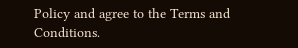Policy and agree to the Terms and Conditions.